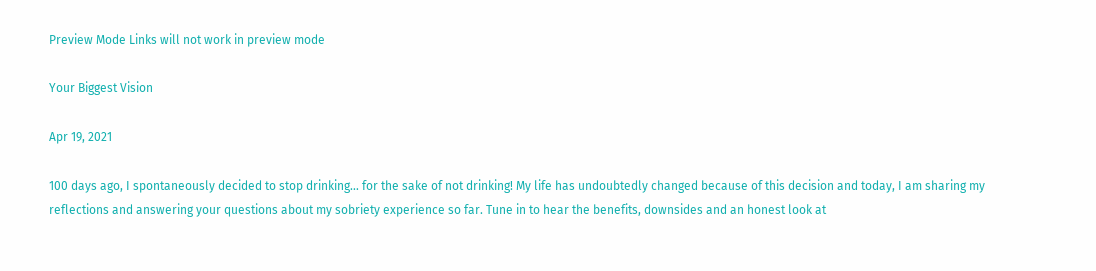Preview Mode Links will not work in preview mode

Your Biggest Vision

Apr 19, 2021

100 days ago, I spontaneously decided to stop drinking… for the sake of not drinking! My life has undoubtedly changed because of this decision and today, I am sharing my reflections and answering your questions about my sobriety experience so far. Tune in to hear the benefits, downsides and an honest look at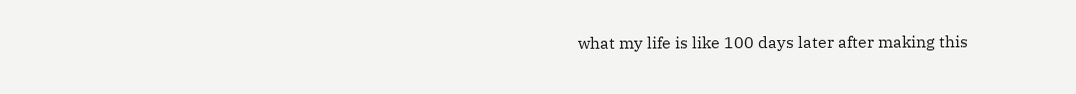what my life is like 100 days later after making this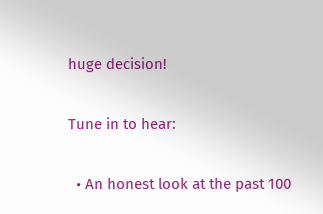huge decision!


Tune in to hear:


  • An honest look at the past 100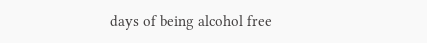days of being alcohol free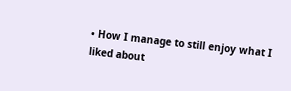• How I manage to still enjoy what I liked about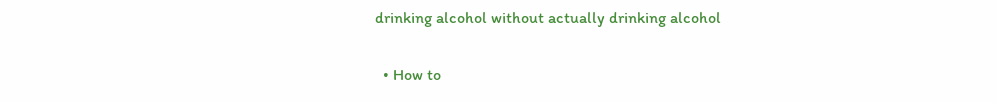drinking alcohol without actually drinking alcohol


  • How to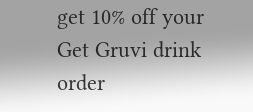get 10% off your Get Gruvi drink order